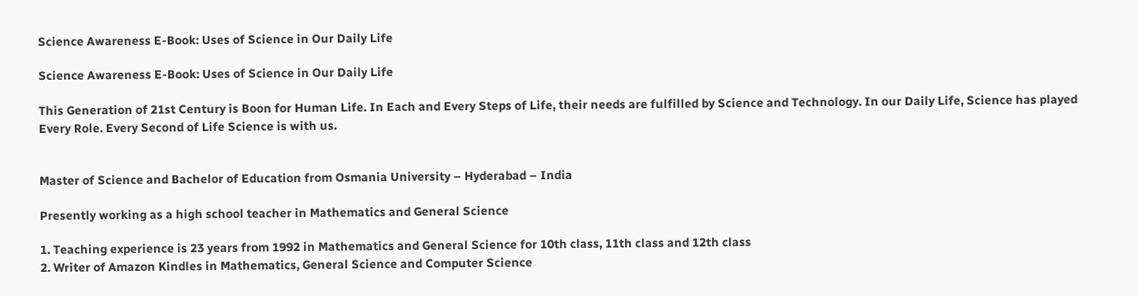Science Awareness E-Book: Uses of Science in Our Daily Life

Science Awareness E-Book: Uses of Science in Our Daily Life

This Generation of 21st Century is Boon for Human Life. In Each and Every Steps of Life, their needs are fulfilled by Science and Technology. In our Daily Life, Science has played Every Role. Every Second of Life Science is with us.


Master of Science and Bachelor of Education from Osmania University – Hyderabad – India

Presently working as a high school teacher in Mathematics and General Science

1. Teaching experience is 23 years from 1992 in Mathematics and General Science for 10th class, 11th class and 12th class
2. Writer of Amazon Kindles in Mathematics, General Science and Computer Science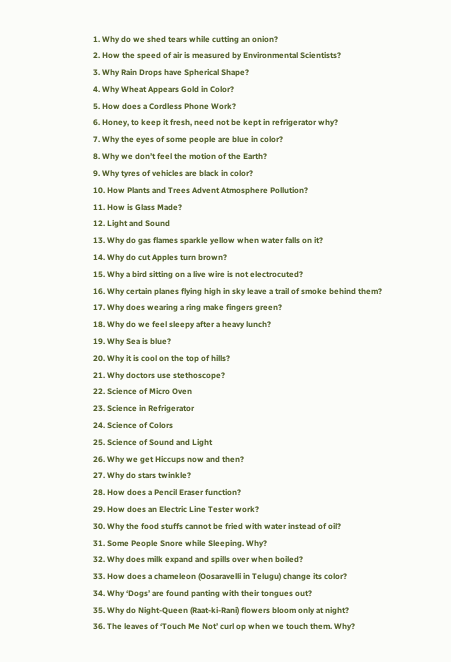1. Why do we shed tears while cutting an onion?
2. How the speed of air is measured by Environmental Scientists?
3. Why Rain Drops have Spherical Shape?
4. Why Wheat Appears Gold in Color?
5. How does a Cordless Phone Work?
6. Honey, to keep it fresh, need not be kept in refrigerator why?
7. Why the eyes of some people are blue in color?
8. Why we don’t feel the motion of the Earth?
9. Why tyres of vehicles are black in color?
10. How Plants and Trees Advent Atmosphere Pollution?
11. How is Glass Made?
12. Light and Sound
13. Why do gas flames sparkle yellow when water falls on it?
14. Why do cut Apples turn brown?
15. Why a bird sitting on a live wire is not electrocuted?
16. Why certain planes flying high in sky leave a trail of smoke behind them?
17. Why does wearing a ring make fingers green?
18. Why do we feel sleepy after a heavy lunch?
19. Why Sea is blue?
20. Why it is cool on the top of hills?
21. Why doctors use stethoscope?
22. Science of Micro Oven
23. Science in Refrigerator
24. Science of Colors
25. Science of Sound and Light
26. Why we get Hiccups now and then?
27. Why do stars twinkle?
28. How does a Pencil Eraser function?
29. How does an Electric Line Tester work?
30. Why the food stuffs cannot be fried with water instead of oil?
31. Some People Snore while Sleeping. Why?
32. Why does milk expand and spills over when boiled?
33. How does a chameleon (Oosaravelli in Telugu) change its color?
34. Why ‘Dogs’ are found panting with their tongues out?
35. Why do Night-Queen (Raat-ki-Rani) flowers bloom only at night?
36. The leaves of ‘Touch Me Not’ curl op when we touch them. Why?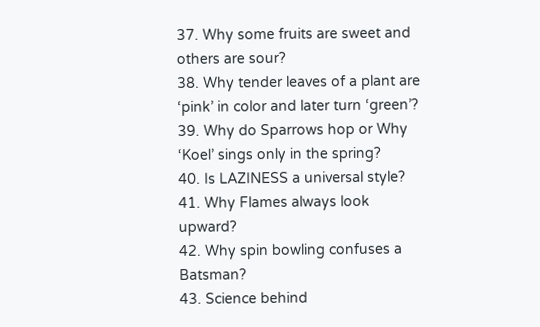37. Why some fruits are sweet and others are sour?
38. Why tender leaves of a plant are ‘pink’ in color and later turn ‘green’?
39. Why do Sparrows hop or Why ‘Koel’ sings only in the spring?
40. Is LAZINESS a universal style?
41. Why Flames always look upward?
42. Why spin bowling confuses a Batsman?
43. Science behind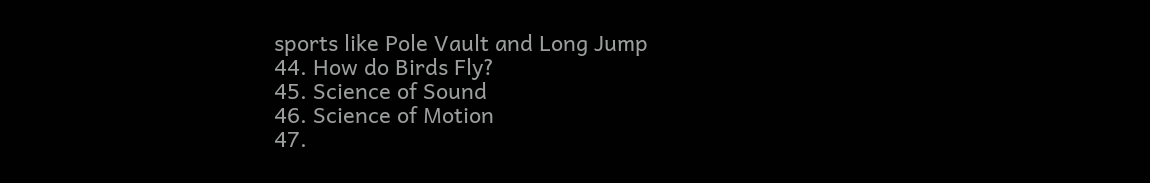sports like Pole Vault and Long Jump
44. How do Birds Fly?
45. Science of Sound
46. Science of Motion
47.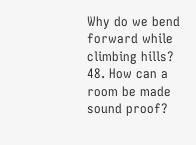Why do we bend forward while climbing hills?
48. How can a room be made sound proof?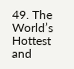49. The World’s Hottest and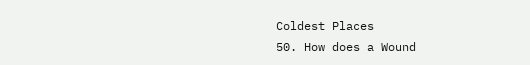Coldest Places
50. How does a Wound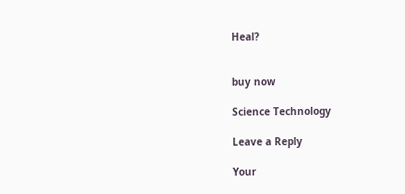Heal?


buy now

Science Technology

Leave a Reply

Your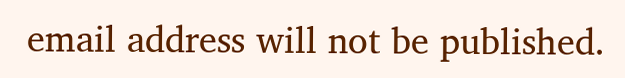email address will not be published.